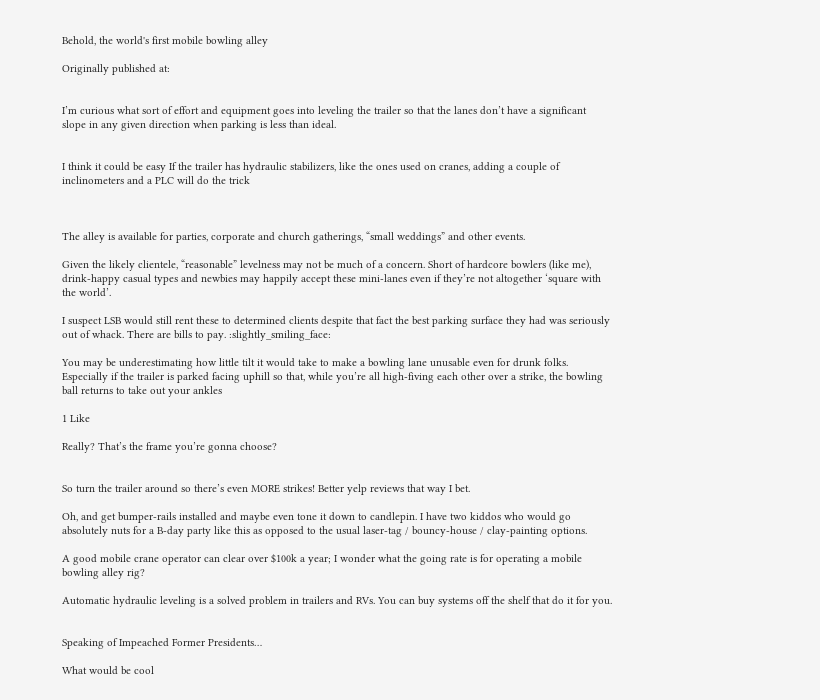Behold, the world's first mobile bowling alley

Originally published at:


I’m curious what sort of effort and equipment goes into leveling the trailer so that the lanes don’t have a significant slope in any given direction when parking is less than ideal.


I think it could be easy If the trailer has hydraulic stabilizers, like the ones used on cranes, adding a couple of inclinometers and a PLC will do the trick



The alley is available for parties, corporate and church gatherings, “small weddings” and other events.

Given the likely clientele, “reasonable” levelness may not be much of a concern. Short of hardcore bowlers (like me), drink-happy casual types and newbies may happily accept these mini-lanes even if they’re not altogether ‘square with the world’.

I suspect LSB would still rent these to determined clients despite that fact the best parking surface they had was seriously out of whack. There are bills to pay. :slightly_smiling_face:

You may be underestimating how little tilt it would take to make a bowling lane unusable even for drunk folks. Especially if the trailer is parked facing uphill so that, while you’re all high-fiving each other over a strike, the bowling ball returns to take out your ankles

1 Like

Really? That’s the frame you’re gonna choose?


So turn the trailer around so there’s even MORE strikes! Better yelp reviews that way I bet.

Oh, and get bumper-rails installed and maybe even tone it down to candlepin. I have two kiddos who would go absolutely nuts for a B-day party like this as opposed to the usual laser-tag / bouncy-house / clay-painting options.

A good mobile crane operator can clear over $100k a year; I wonder what the going rate is for operating a mobile bowling alley rig?

Automatic hydraulic leveling is a solved problem in trailers and RVs. You can buy systems off the shelf that do it for you.


Speaking of Impeached Former Presidents…

What would be cool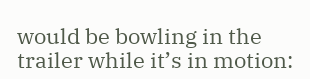would be bowling in the trailer while it’s in motion: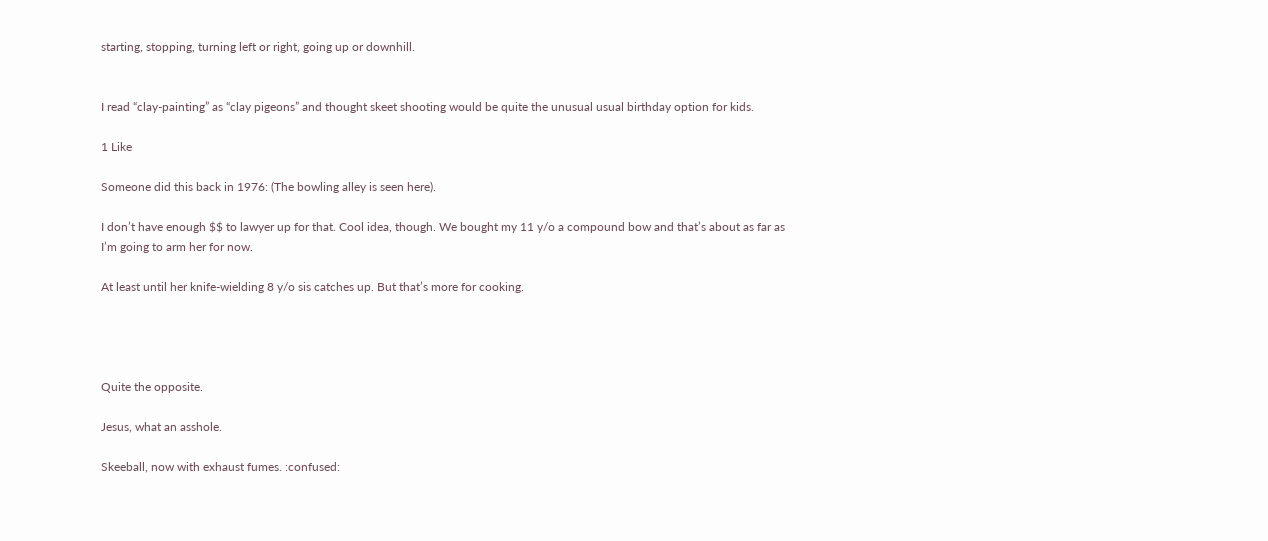starting, stopping, turning left or right, going up or downhill.


I read “clay-painting” as “clay pigeons” and thought skeet shooting would be quite the unusual usual birthday option for kids.

1 Like

Someone did this back in 1976: (The bowling alley is seen here).

I don’t have enough $$ to lawyer up for that. Cool idea, though. We bought my 11 y/o a compound bow and that’s about as far as I’m going to arm her for now.

At least until her knife-wielding 8 y/o sis catches up. But that’s more for cooking.




Quite the opposite.

Jesus, what an asshole.

Skeeball, now with exhaust fumes. :confused: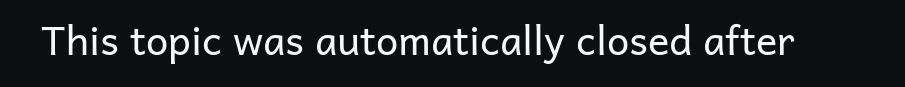This topic was automatically closed after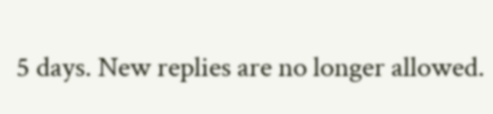5 days. New replies are no longer allowed.